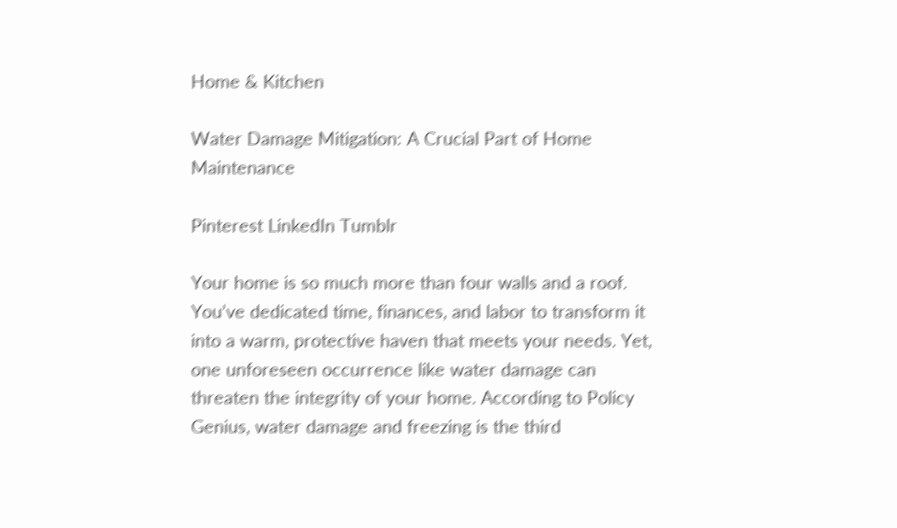Home & Kitchen

Water Damage Mitigation: A Crucial Part of Home Maintenance

Pinterest LinkedIn Tumblr

Your home is so much more than four walls and a roof. You’ve dedicated time, finances, and labor to transform it into a warm, protective haven that meets your needs. Yet, one unforeseen occurrence like water damage can threaten the integrity of your home. According to Policy Genius, water damage and freezing is the third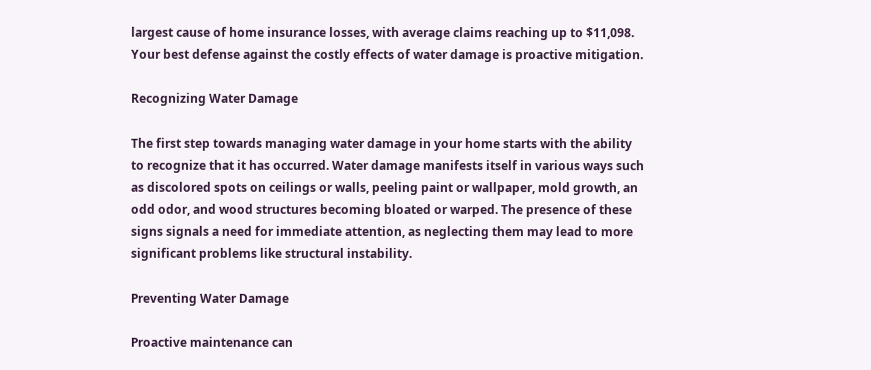largest cause of home insurance losses, with average claims reaching up to $11,098. Your best defense against the costly effects of water damage is proactive mitigation.

Recognizing Water Damage

The first step towards managing water damage in your home starts with the ability to recognize that it has occurred. Water damage manifests itself in various ways such as discolored spots on ceilings or walls, peeling paint or wallpaper, mold growth, an odd odor, and wood structures becoming bloated or warped. The presence of these signs signals a need for immediate attention, as neglecting them may lead to more significant problems like structural instability.

Preventing Water Damage

Proactive maintenance can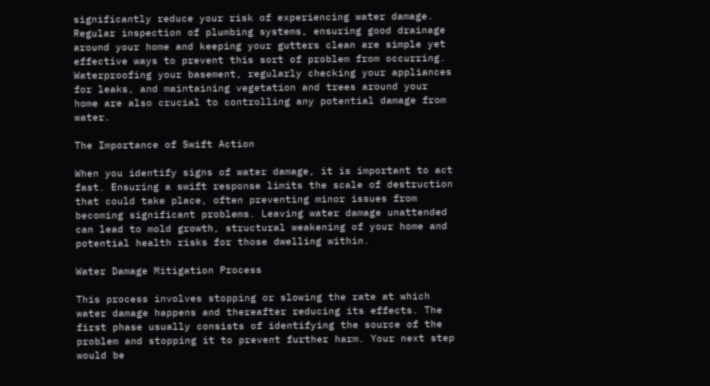significantly reduce your risk of experiencing water damage. Regular inspection of plumbing systems, ensuring good drainage around your home and keeping your gutters clean are simple yet effective ways to prevent this sort of problem from occurring. Waterproofing your basement, regularly checking your appliances for leaks, and maintaining vegetation and trees around your home are also crucial to controlling any potential damage from water.

The Importance of Swift Action

When you identify signs of water damage, it is important to act fast. Ensuring a swift response limits the scale of destruction that could take place, often preventing minor issues from becoming significant problems. Leaving water damage unattended can lead to mold growth, structural weakening of your home and potential health risks for those dwelling within.

Water Damage Mitigation Process

This process involves stopping or slowing the rate at which water damage happens and thereafter reducing its effects. The first phase usually consists of identifying the source of the problem and stopping it to prevent further harm. Your next step would be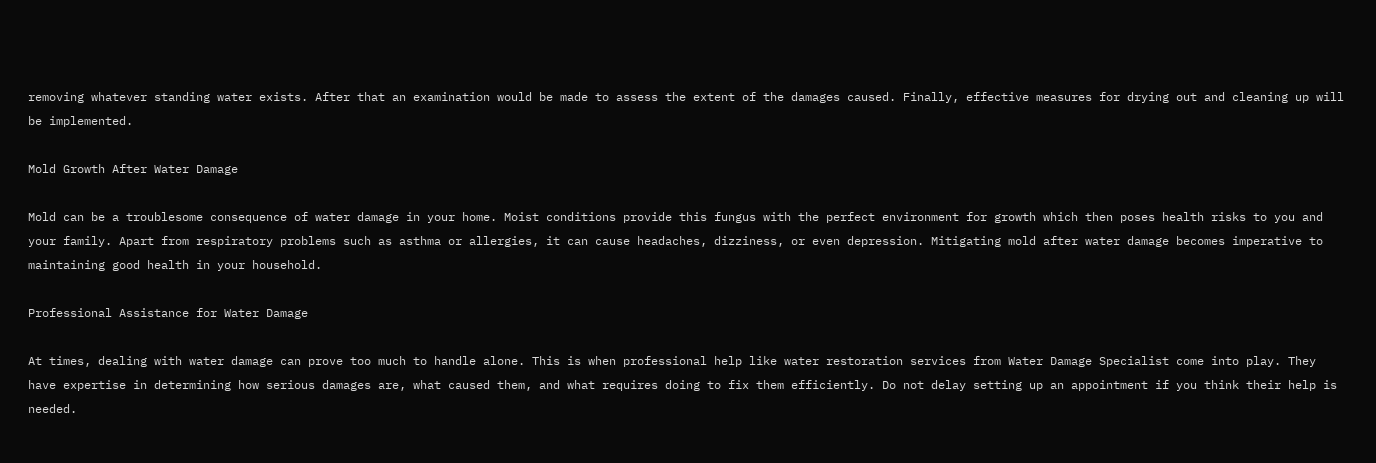removing whatever standing water exists. After that an examination would be made to assess the extent of the damages caused. Finally, effective measures for drying out and cleaning up will be implemented.

Mold Growth After Water Damage

Mold can be a troublesome consequence of water damage in your home. Moist conditions provide this fungus with the perfect environment for growth which then poses health risks to you and your family. Apart from respiratory problems such as asthma or allergies, it can cause headaches, dizziness, or even depression. Mitigating mold after water damage becomes imperative to maintaining good health in your household.

Professional Assistance for Water Damage

At times, dealing with water damage can prove too much to handle alone. This is when professional help like water restoration services from Water Damage Specialist come into play. They have expertise in determining how serious damages are, what caused them, and what requires doing to fix them efficiently. Do not delay setting up an appointment if you think their help is needed.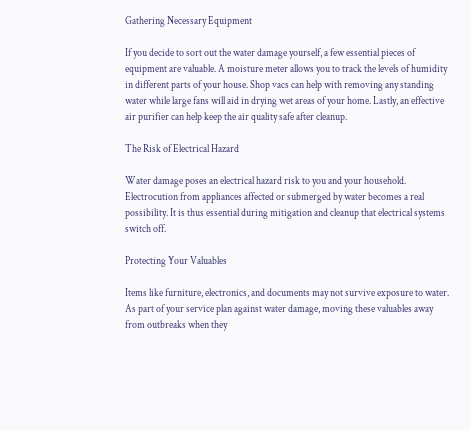Gathering Necessary Equipment

If you decide to sort out the water damage yourself, a few essential pieces of equipment are valuable. A moisture meter allows you to track the levels of humidity in different parts of your house. Shop vacs can help with removing any standing water while large fans will aid in drying wet areas of your home. Lastly, an effective air purifier can help keep the air quality safe after cleanup.

The Risk of Electrical Hazard

Water damage poses an electrical hazard risk to you and your household. Electrocution from appliances affected or submerged by water becomes a real possibility. It is thus essential during mitigation and cleanup that electrical systems switch off.

Protecting Your Valuables

Items like furniture, electronics, and documents may not survive exposure to water. As part of your service plan against water damage, moving these valuables away from outbreaks when they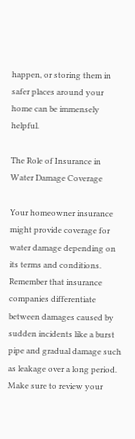happen, or storing them in safer places around your home can be immensely helpful.

The Role of Insurance in Water Damage Coverage

Your homeowner insurance might provide coverage for water damage depending on its terms and conditions. Remember that insurance companies differentiate between damages caused by sudden incidents like a burst pipe and gradual damage such as leakage over a long period. Make sure to review your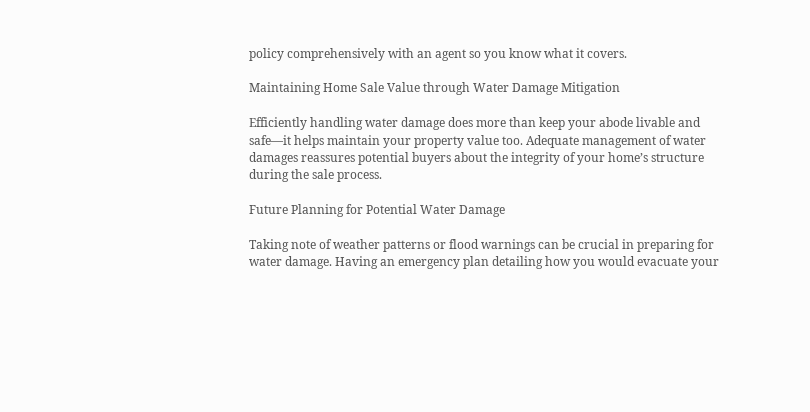policy comprehensively with an agent so you know what it covers.

Maintaining Home Sale Value through Water Damage Mitigation

Efficiently handling water damage does more than keep your abode livable and safe—it helps maintain your property value too. Adequate management of water damages reassures potential buyers about the integrity of your home’s structure during the sale process.

Future Planning for Potential Water Damage

Taking note of weather patterns or flood warnings can be crucial in preparing for water damage. Having an emergency plan detailing how you would evacuate your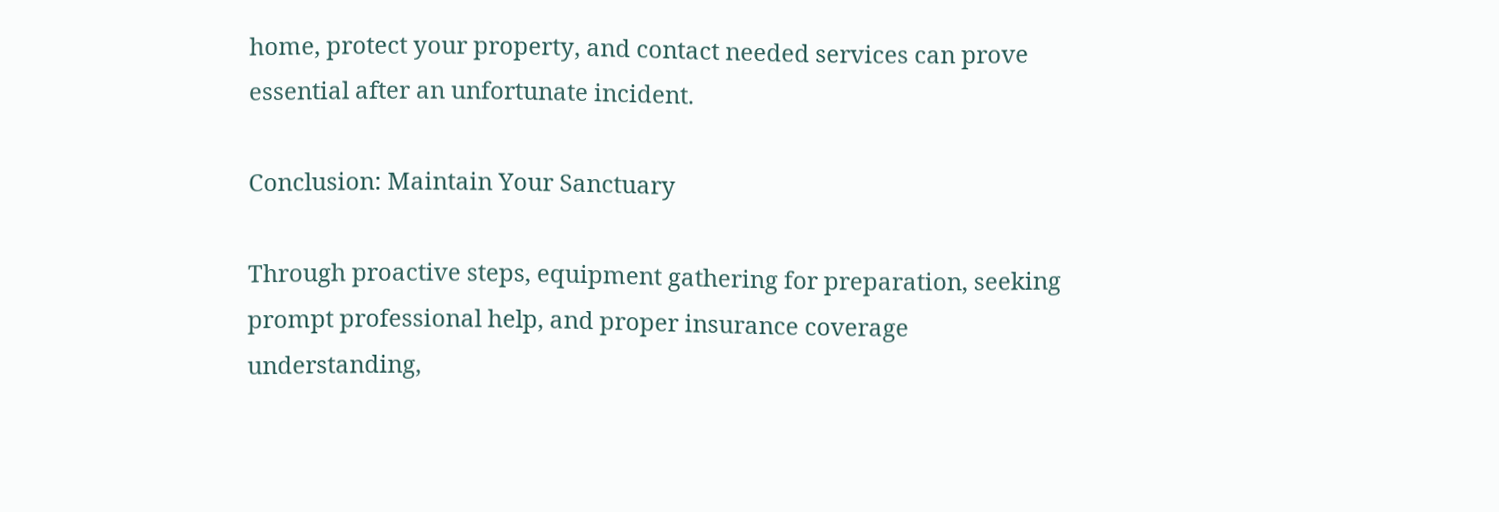home, protect your property, and contact needed services can prove essential after an unfortunate incident.

Conclusion: Maintain Your Sanctuary

Through proactive steps, equipment gathering for preparation, seeking prompt professional help, and proper insurance coverage understanding,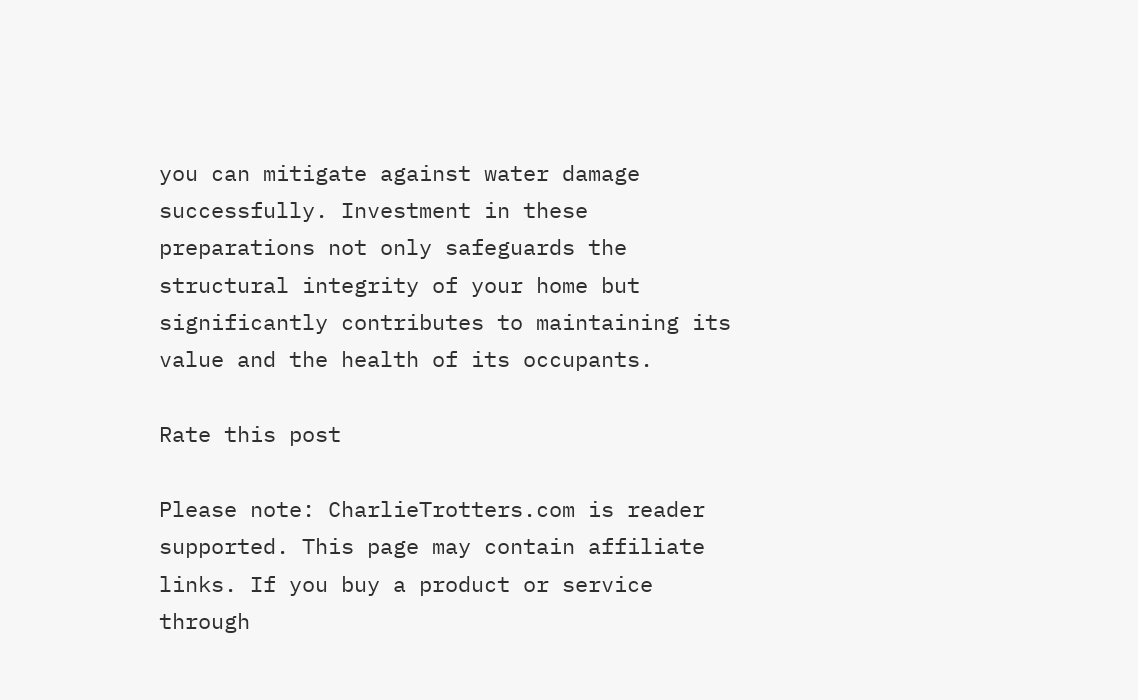you can mitigate against water damage successfully. Investment in these preparations not only safeguards the structural integrity of your home but significantly contributes to maintaining its value and the health of its occupants.

Rate this post

Please note: CharlieTrotters.com is reader supported. This page may contain affiliate links. If you buy a product or service through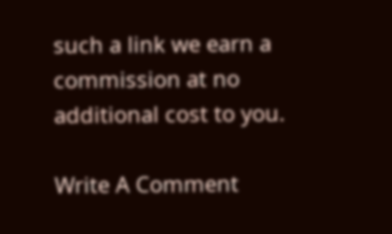such a link we earn a commission at no additional cost to you.

Write A Comment